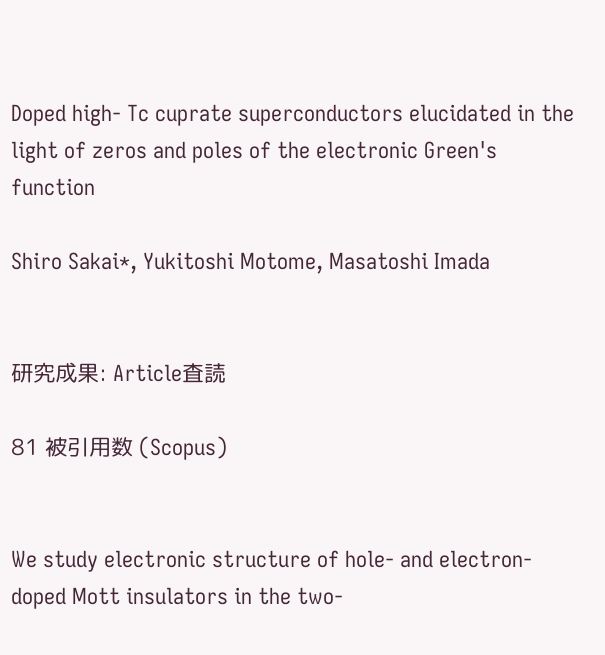Doped high- Tc cuprate superconductors elucidated in the light of zeros and poles of the electronic Green's function

Shiro Sakai*, Yukitoshi Motome, Masatoshi Imada


研究成果: Article査読

81 被引用数 (Scopus)


We study electronic structure of hole- and electron-doped Mott insulators in the two-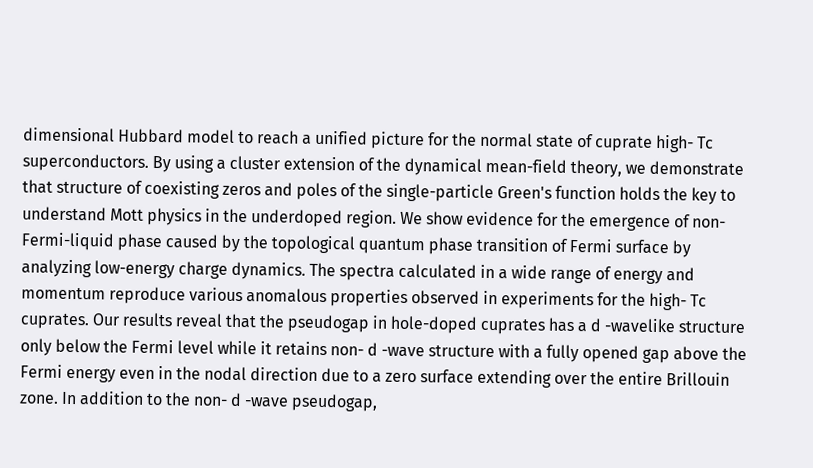dimensional Hubbard model to reach a unified picture for the normal state of cuprate high- Tc superconductors. By using a cluster extension of the dynamical mean-field theory, we demonstrate that structure of coexisting zeros and poles of the single-particle Green's function holds the key to understand Mott physics in the underdoped region. We show evidence for the emergence of non-Fermi-liquid phase caused by the topological quantum phase transition of Fermi surface by analyzing low-energy charge dynamics. The spectra calculated in a wide range of energy and momentum reproduce various anomalous properties observed in experiments for the high- Tc cuprates. Our results reveal that the pseudogap in hole-doped cuprates has a d -wavelike structure only below the Fermi level while it retains non- d -wave structure with a fully opened gap above the Fermi energy even in the nodal direction due to a zero surface extending over the entire Brillouin zone. In addition to the non- d -wave pseudogap,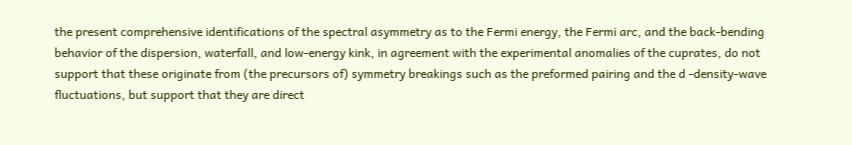the present comprehensive identifications of the spectral asymmetry as to the Fermi energy, the Fermi arc, and the back-bending behavior of the dispersion, waterfall, and low-energy kink, in agreement with the experimental anomalies of the cuprates, do not support that these originate from (the precursors of) symmetry breakings such as the preformed pairing and the d -density-wave fluctuations, but support that they are direct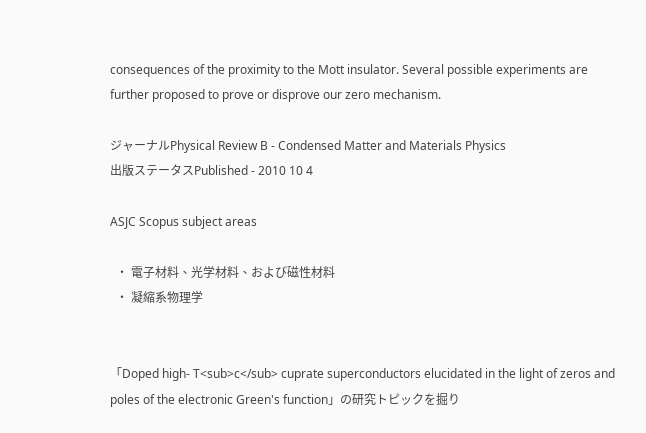consequences of the proximity to the Mott insulator. Several possible experiments are further proposed to prove or disprove our zero mechanism.

ジャーナルPhysical Review B - Condensed Matter and Materials Physics
出版ステータスPublished - 2010 10 4

ASJC Scopus subject areas

  • 電子材料、光学材料、および磁性材料
  • 凝縮系物理学


「Doped high- T<sub>c</sub> cuprate superconductors elucidated in the light of zeros and poles of the electronic Green's function」の研究トピックを掘り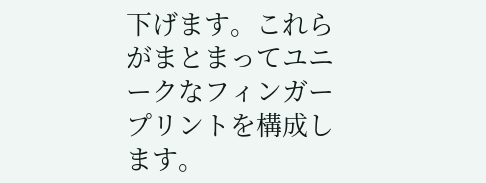下げます。これらがまとまってユニークなフィンガープリントを構成します。